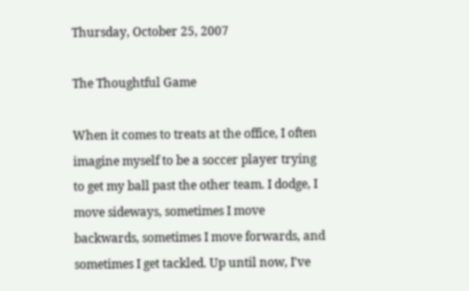Thursday, October 25, 2007

The Thoughtful Game

When it comes to treats at the office, I often imagine myself to be a soccer player trying to get my ball past the other team. I dodge, I move sideways, sometimes I move backwards, sometimes I move forwards, and sometimes I get tackled. Up until now, I've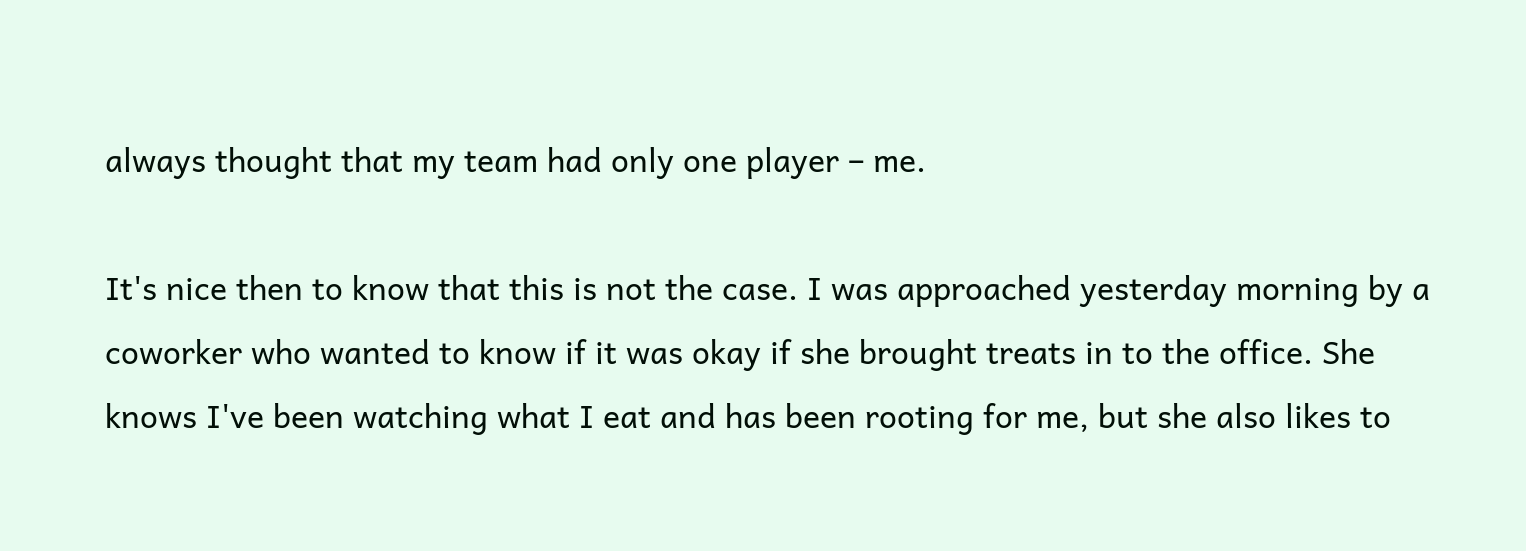always thought that my team had only one player – me.

It's nice then to know that this is not the case. I was approached yesterday morning by a coworker who wanted to know if it was okay if she brought treats in to the office. She knows I've been watching what I eat and has been rooting for me, but she also likes to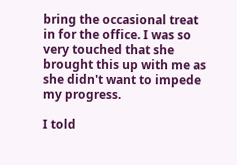bring the occasional treat in for the office. I was so very touched that she brought this up with me as she didn't want to impede my progress.

I told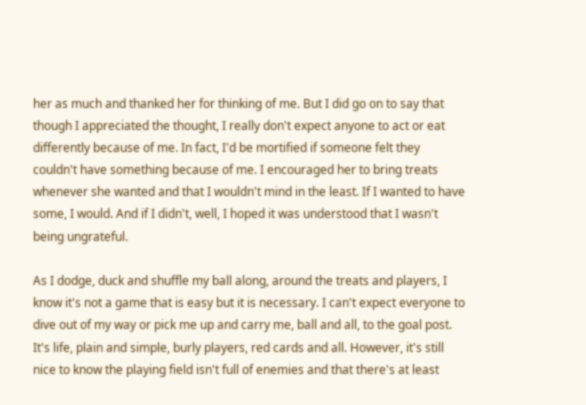her as much and thanked her for thinking of me. But I did go on to say that though I appreciated the thought, I really don't expect anyone to act or eat differently because of me. In fact, I'd be mortified if someone felt they couldn't have something because of me. I encouraged her to bring treats whenever she wanted and that I wouldn't mind in the least. If I wanted to have some, I would. And if I didn't, well, I hoped it was understood that I wasn't being ungrateful.

As I dodge, duck and shuffle my ball along, around the treats and players, I know it's not a game that is easy but it is necessary. I can't expect everyone to dive out of my way or pick me up and carry me, ball and all, to the goal post. It's life, plain and simple, burly players, red cards and all. However, it's still nice to know the playing field isn't full of enemies and that there's at least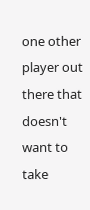one other player out there that doesn't want to take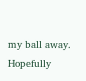my ball away. Hopefully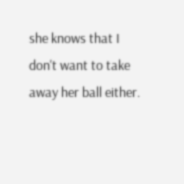she knows that I don't want to take away her ball either.